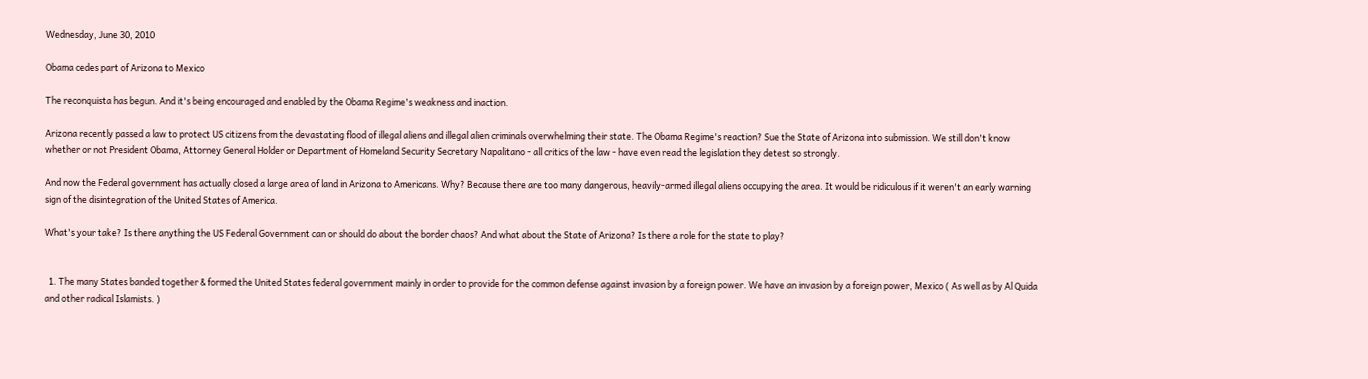Wednesday, June 30, 2010

Obama cedes part of Arizona to Mexico

The reconquista has begun. And it's being encouraged and enabled by the Obama Regime's weakness and inaction.

Arizona recently passed a law to protect US citizens from the devastating flood of illegal aliens and illegal alien criminals overwhelming their state. The Obama Regime's reaction? Sue the State of Arizona into submission. We still don't know whether or not President Obama, Attorney General Holder or Department of Homeland Security Secretary Napalitano - all critics of the law - have even read the legislation they detest so strongly.

And now the Federal government has actually closed a large area of land in Arizona to Americans. Why? Because there are too many dangerous, heavily-armed illegal aliens occupying the area. It would be ridiculous if it weren't an early warning sign of the disintegration of the United States of America.

What's your take? Is there anything the US Federal Government can or should do about the border chaos? And what about the State of Arizona? Is there a role for the state to play?


  1. The many States banded together & formed the United States federal government mainly in order to provide for the common defense against invasion by a foreign power. We have an invasion by a foreign power, Mexico ( As well as by Al Quida and other radical Islamists. )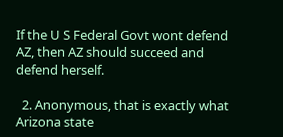If the U S Federal Govt wont defend AZ, then AZ should succeed and defend herself.

  2. Anonymous, that is exactly what Arizona state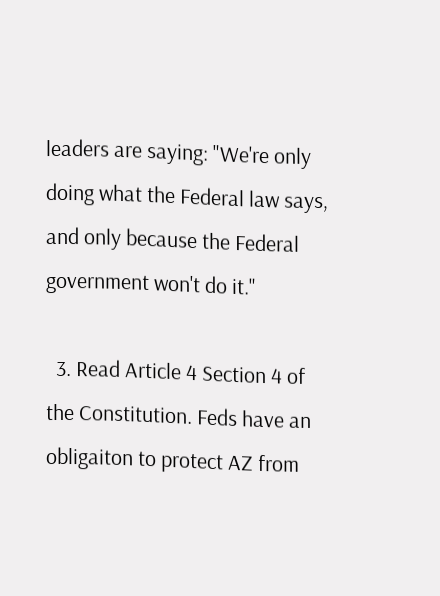leaders are saying: "We're only doing what the Federal law says, and only because the Federal government won't do it."

  3. Read Article 4 Section 4 of the Constitution. Feds have an obligaiton to protect AZ from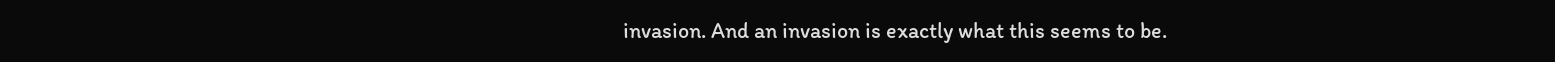invasion. And an invasion is exactly what this seems to be.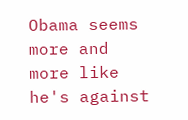Obama seems more and more like he's against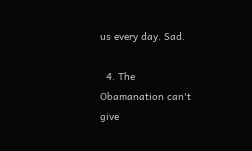us every day. Sad.

  4. The Obamanation can't give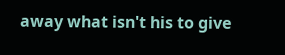away what isn't his to give